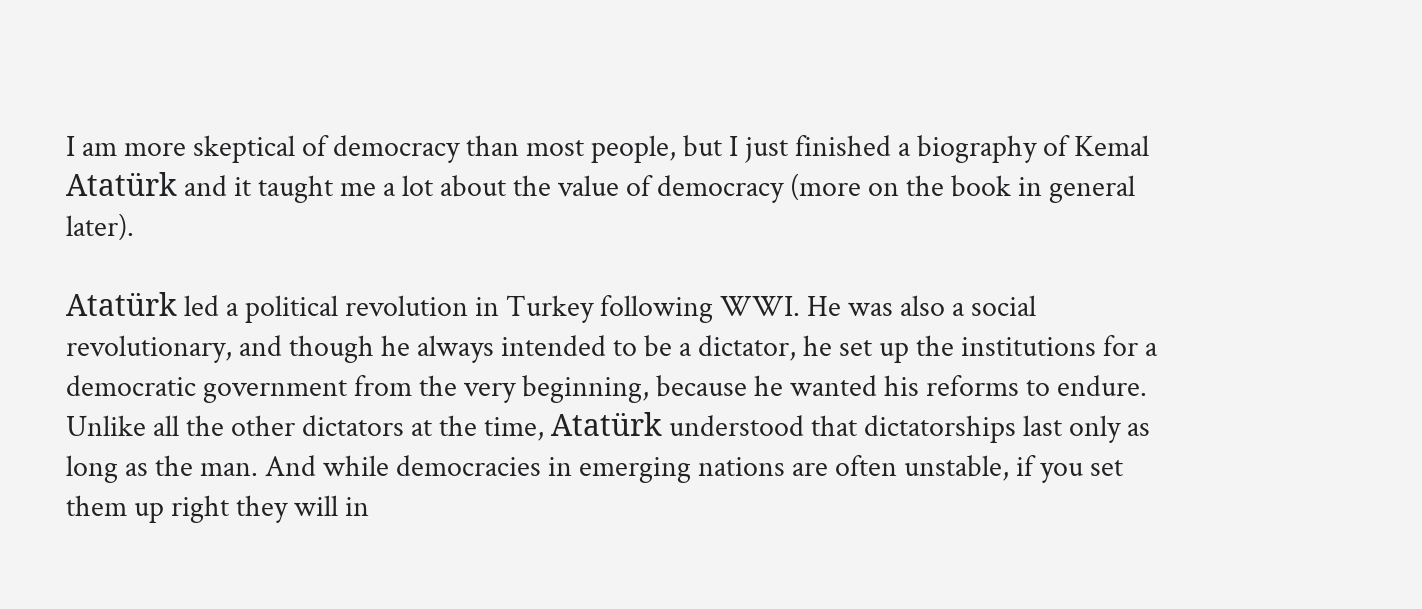I am more skeptical of democracy than most people, but I just finished a biography of Kemal Atatürk and it taught me a lot about the value of democracy (more on the book in general later).

Atatürk led a political revolution in Turkey following WWI. He was also a social revolutionary, and though he always intended to be a dictator, he set up the institutions for a democratic government from the very beginning, because he wanted his reforms to endure. Unlike all the other dictators at the time, Atatürk understood that dictatorships last only as long as the man. And while democracies in emerging nations are often unstable, if you set them up right they will in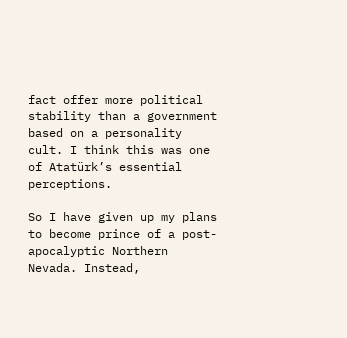fact offer more political stability than a government based on a personality cult. I think this was one of Atatürk’s essential perceptions.

So I have given up my plans to become prince of a post-apocalyptic Northern Nevada. Instead,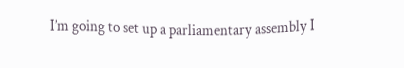I’m going to set up a parliamentary assembly I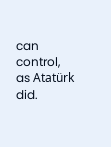can control, as Atatürk did.